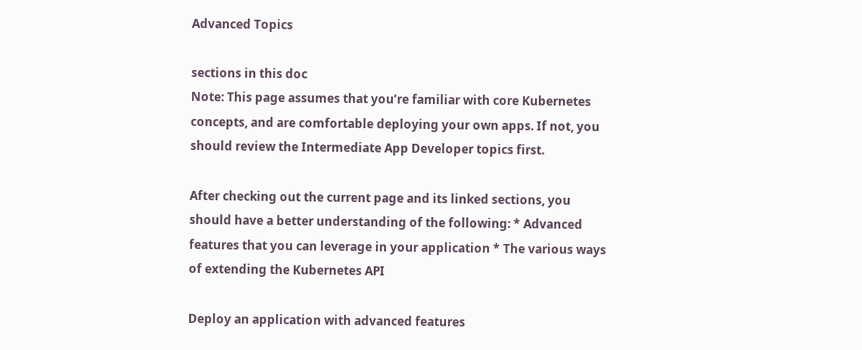Advanced Topics

sections in this doc
Note: This page assumes that you’re familiar with core Kubernetes concepts, and are comfortable deploying your own apps. If not, you should review the Intermediate App Developer topics first.

After checking out the current page and its linked sections, you should have a better understanding of the following: * Advanced features that you can leverage in your application * The various ways of extending the Kubernetes API

Deploy an application with advanced features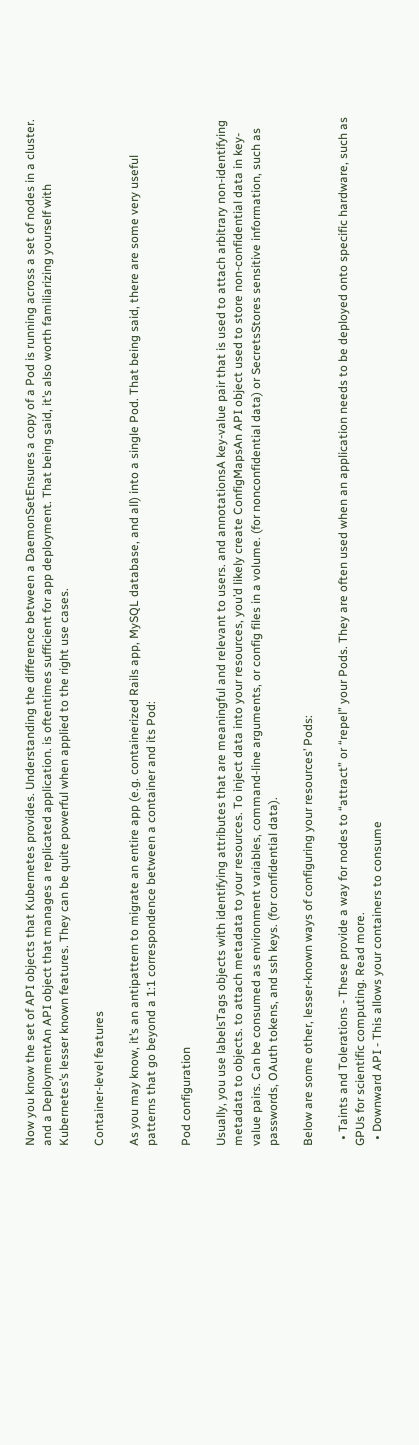Now you know the set of API objects that Kubernetes provides. Understanding the difference between a DaemonSetEnsures a copy of a Pod is running across a set of nodes in a cluster. and a DeploymentAn API object that manages a replicated application. is oftentimes sufficient for app deployment. That being said, it’s also worth familiarizing yourself with Kubernetes’s lesser known features. They can be quite powerful when applied to the right use cases.

Container-level features

As you may know, it’s an antipattern to migrate an entire app (e.g. containerized Rails app, MySQL database, and all) into a single Pod. That being said, there are some very useful patterns that go beyond a 1:1 correspondence between a container and its Pod:

Pod configuration

Usually, you use labelsTags objects with identifying attributes that are meaningful and relevant to users. and annotationsA key-value pair that is used to attach arbitrary non-identifying metadata to objects. to attach metadata to your resources. To inject data into your resources, you’d likely create ConfigMapsAn API object used to store non-confidential data in key-value pairs. Can be consumed as environment variables, command-line arguments, or config files in a volume. (for nonconfidential data) or SecretsStores sensitive information, such as passwords, OAuth tokens, and ssh keys. (for confidential data).

Below are some other, lesser-known ways of configuring your resources’ Pods:

  • Taints and Tolerations - These provide a way for nodes to “attract” or “repel” your Pods. They are often used when an application needs to be deployed onto specific hardware, such as GPUs for scientific computing. Read more.
  • Downward API - This allows your containers to consume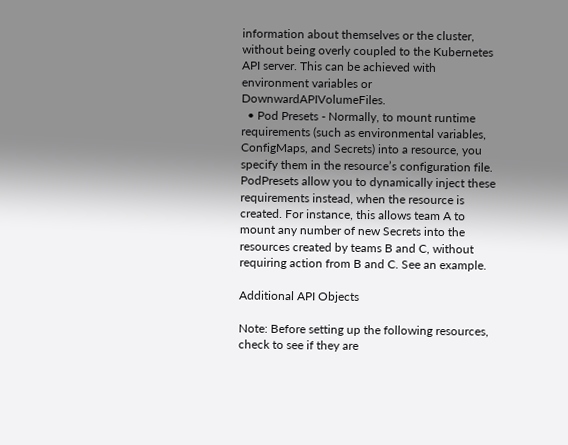information about themselves or the cluster, without being overly coupled to the Kubernetes API server. This can be achieved with environment variables or DownwardAPIVolumeFiles.
  • Pod Presets - Normally, to mount runtime requirements (such as environmental variables, ConfigMaps, and Secrets) into a resource, you specify them in the resource’s configuration file. PodPresets allow you to dynamically inject these requirements instead, when the resource is created. For instance, this allows team A to mount any number of new Secrets into the resources created by teams B and C, without requiring action from B and C. See an example.

Additional API Objects

Note: Before setting up the following resources, check to see if they are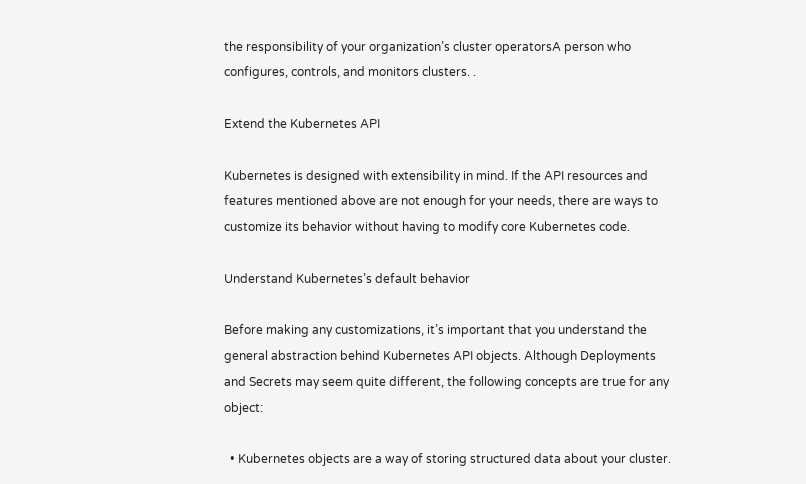the responsibility of your organization’s cluster operatorsA person who configures, controls, and monitors clusters. .

Extend the Kubernetes API

Kubernetes is designed with extensibility in mind. If the API resources and features mentioned above are not enough for your needs, there are ways to customize its behavior without having to modify core Kubernetes code.

Understand Kubernetes’s default behavior

Before making any customizations, it’s important that you understand the general abstraction behind Kubernetes API objects. Although Deployments and Secrets may seem quite different, the following concepts are true for any object:

  • Kubernetes objects are a way of storing structured data about your cluster.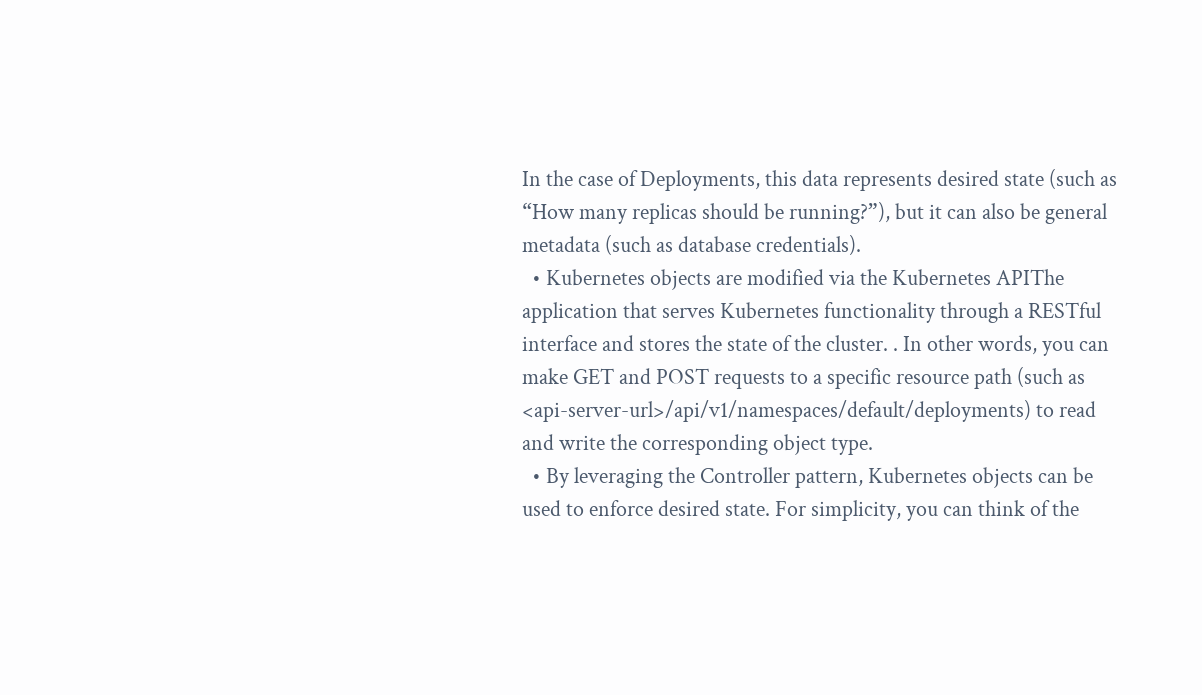In the case of Deployments, this data represents desired state (such as “How many replicas should be running?”), but it can also be general metadata (such as database credentials).
  • Kubernetes objects are modified via the Kubernetes APIThe application that serves Kubernetes functionality through a RESTful interface and stores the state of the cluster. . In other words, you can make GET and POST requests to a specific resource path (such as <api-server-url>/api/v1/namespaces/default/deployments) to read and write the corresponding object type.
  • By leveraging the Controller pattern, Kubernetes objects can be used to enforce desired state. For simplicity, you can think of the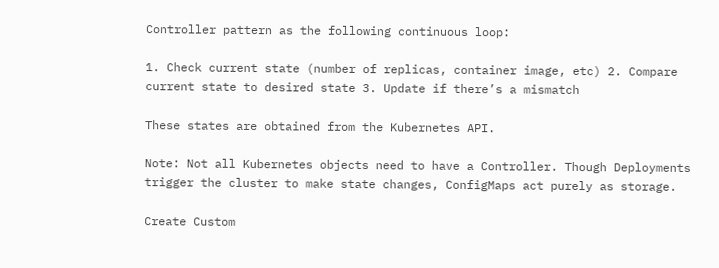Controller pattern as the following continuous loop:

1. Check current state (number of replicas, container image, etc) 2. Compare current state to desired state 3. Update if there’s a mismatch

These states are obtained from the Kubernetes API.

Note: Not all Kubernetes objects need to have a Controller. Though Deployments trigger the cluster to make state changes, ConfigMaps act purely as storage.

Create Custom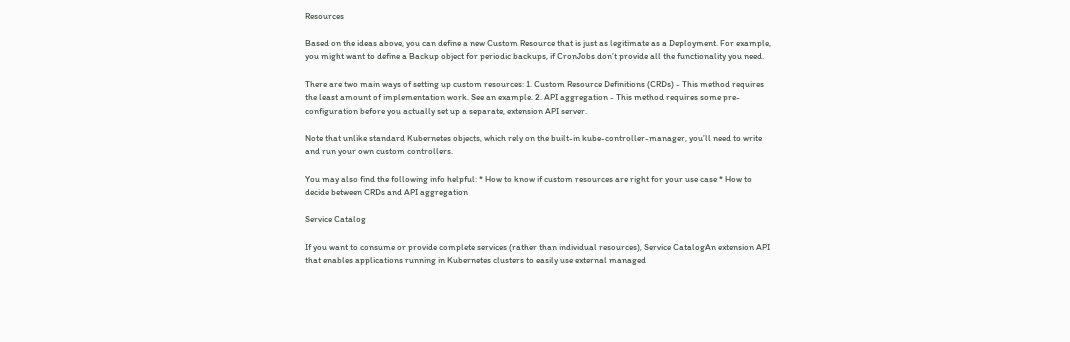Resources

Based on the ideas above, you can define a new Custom Resource that is just as legitimate as a Deployment. For example, you might want to define a Backup object for periodic backups, if CronJobs don’t provide all the functionality you need.

There are two main ways of setting up custom resources: 1. Custom Resource Definitions (CRDs) - This method requires the least amount of implementation work. See an example. 2. API aggregation - This method requires some pre-configuration before you actually set up a separate, extension API server.

Note that unlike standard Kubernetes objects, which rely on the built-in kube-controller-manager, you’ll need to write and run your own custom controllers.

You may also find the following info helpful: * How to know if custom resources are right for your use case * How to decide between CRDs and API aggregation

Service Catalog

If you want to consume or provide complete services (rather than individual resources), Service CatalogAn extension API that enables applications running in Kubernetes clusters to easily use external managed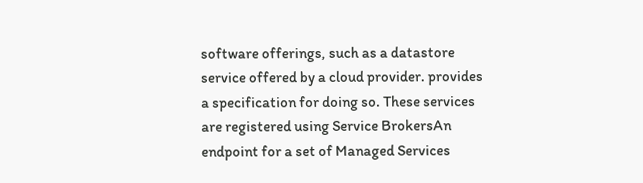software offerings, such as a datastore service offered by a cloud provider. provides a specification for doing so. These services are registered using Service BrokersAn endpoint for a set of Managed Services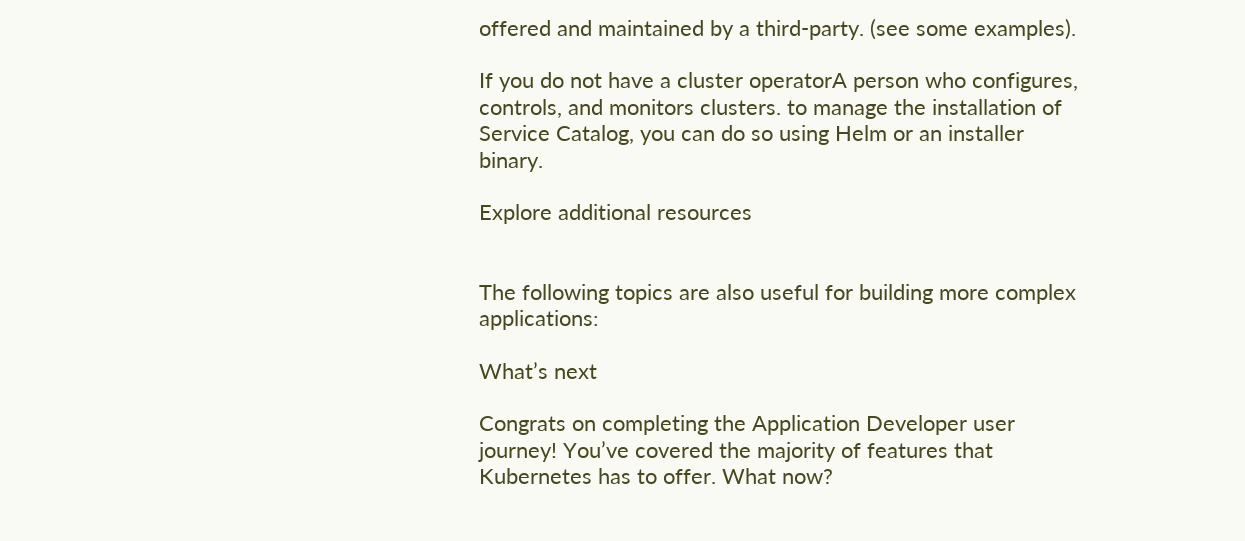offered and maintained by a third-party. (see some examples).

If you do not have a cluster operatorA person who configures, controls, and monitors clusters. to manage the installation of Service Catalog, you can do so using Helm or an installer binary.

Explore additional resources


The following topics are also useful for building more complex applications:

What’s next

Congrats on completing the Application Developer user journey! You’ve covered the majority of features that Kubernetes has to offer. What now?